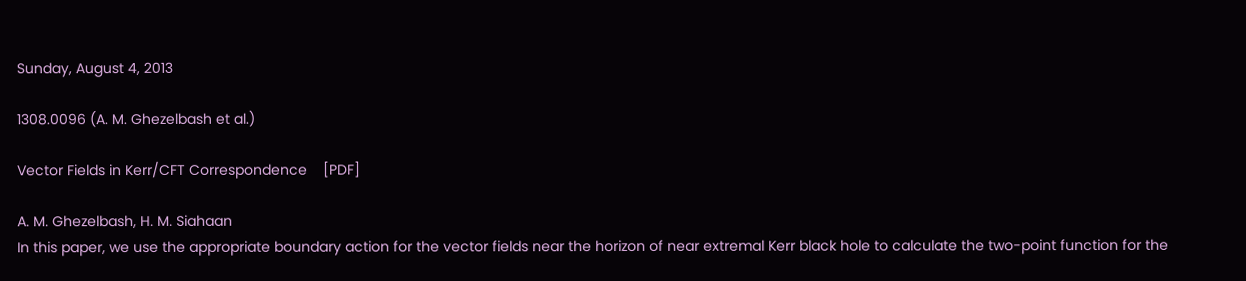Sunday, August 4, 2013

1308.0096 (A. M. Ghezelbash et al.)

Vector Fields in Kerr/CFT Correspondence    [PDF]

A. M. Ghezelbash, H. M. Siahaan
In this paper, we use the appropriate boundary action for the vector fields near the horizon of near extremal Kerr black hole to calculate the two-point function for the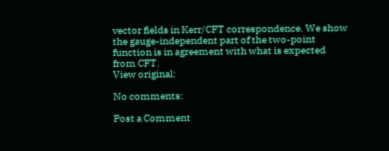vector fields in Kerr/CFT correspondence. We show the gauge-independent part of the two-point function is in agreement with what is expected from CFT.
View original:

No comments:

Post a Comment